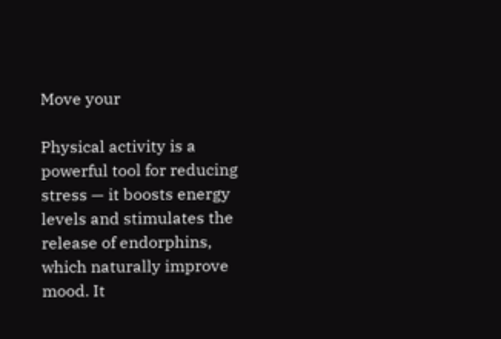Move your

Physical activity is a powerful tool for reducing stress — it boosts energy levels and stimulates the release of endorphins, which naturally improve mood. It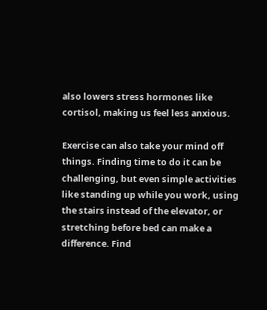also lowers stress hormones like cortisol, making us feel less anxious.

Exercise can also take your mind off things. Finding time to do it can be challenging, but even simple activities like standing up while you work, using the stairs instead of the elevator, or stretching before bed can make a difference. Find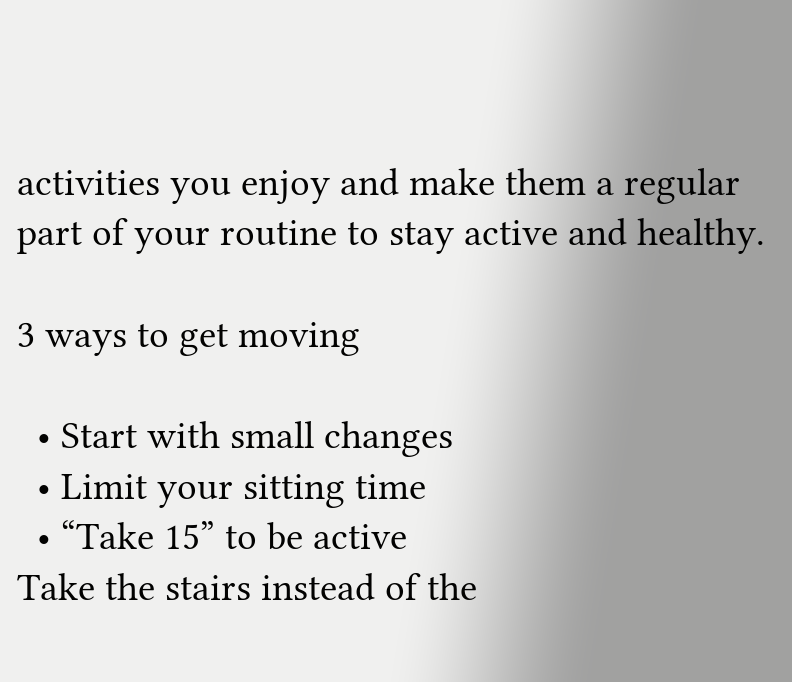activities you enjoy and make them a regular part of your routine to stay active and healthy.

3 ways to get moving

  • Start with small changes
  • Limit your sitting time
  • “Take 15” to be active
Take the stairs instead of the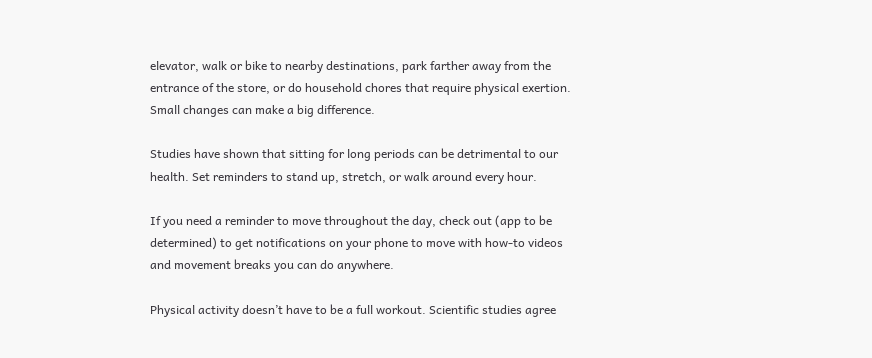elevator, walk or bike to nearby destinations, park farther away from the entrance of the store, or do household chores that require physical exertion. Small changes can make a big difference.

Studies have shown that sitting for long periods can be detrimental to our health. Set reminders to stand up, stretch, or walk around every hour.

If you need a reminder to move throughout the day, check out (app to be determined) to get notifications on your phone to move with how-to videos and movement breaks you can do anywhere.

Physical activity doesn’t have to be a full workout. Scientific studies agree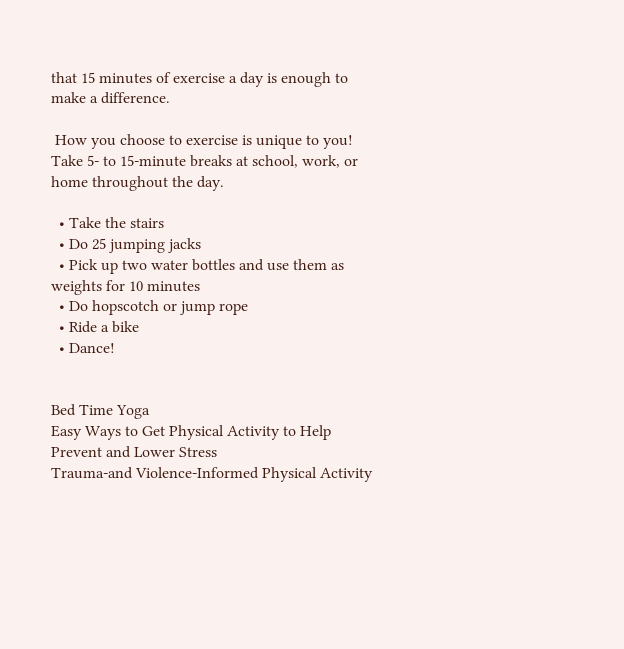that 15 minutes of exercise a day is enough to make a difference.

 How you choose to exercise is unique to you! Take 5- to 15-minute breaks at school, work, or home throughout the day.

  • Take the stairs
  • Do 25 jumping jacks
  • Pick up two water bottles and use them as weights for 10 minutes
  • Do hopscotch or jump rope
  • Ride a bike
  • Dance!


Bed Time Yoga
Easy Ways to Get Physical Activity to Help Prevent and Lower Stress
Trauma-and Violence-Informed Physical Activity